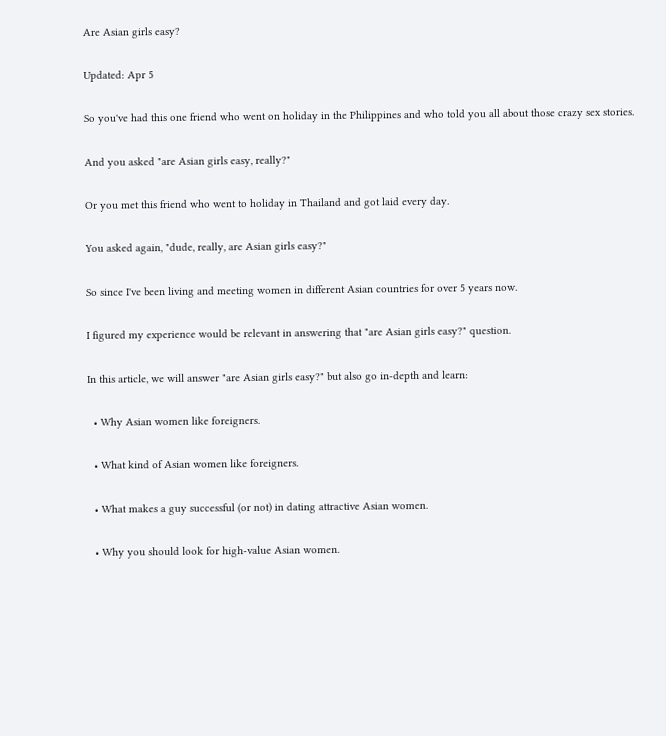Are Asian girls easy?

Updated: Apr 5

So you've had this one friend who went on holiday in the Philippines and who told you all about those crazy sex stories.

And you asked "are Asian girls easy, really?"

Or you met this friend who went to holiday in Thailand and got laid every day.

You asked again, "dude, really, are Asian girls easy?"

So since I've been living and meeting women in different Asian countries for over 5 years now.

I figured my experience would be relevant in answering that "are Asian girls easy?" question.

In this article, we will answer "are Asian girls easy?" but also go in-depth and learn:

  • Why Asian women like foreigners.

  • What kind of Asian women like foreigners.

  • What makes a guy successful (or not) in dating attractive Asian women.

  • Why you should look for high-value Asian women.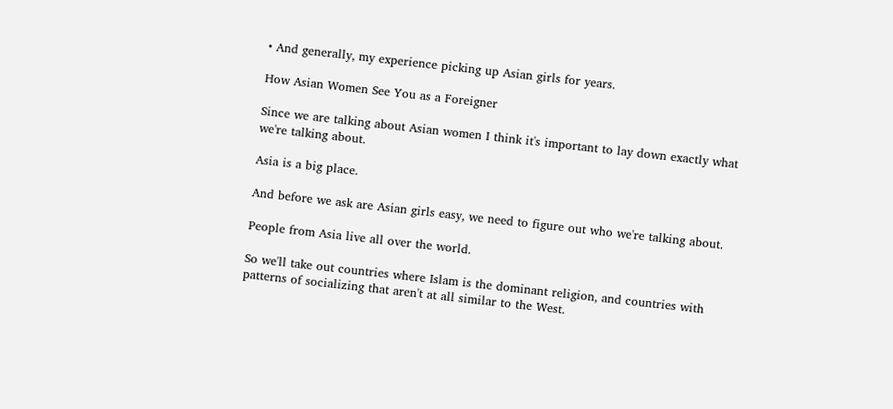• And generally, my experience picking up Asian girls for years.

How Asian Women See You as a Foreigner

Since we are talking about Asian women I think it's important to lay down exactly what we're talking about.

Asia is a big place.

And before we ask are Asian girls easy, we need to figure out who we're talking about.

People from Asia live all over the world.

So we'll take out countries where Islam is the dominant religion, and countries with patterns of socializing that aren't at all similar to the West.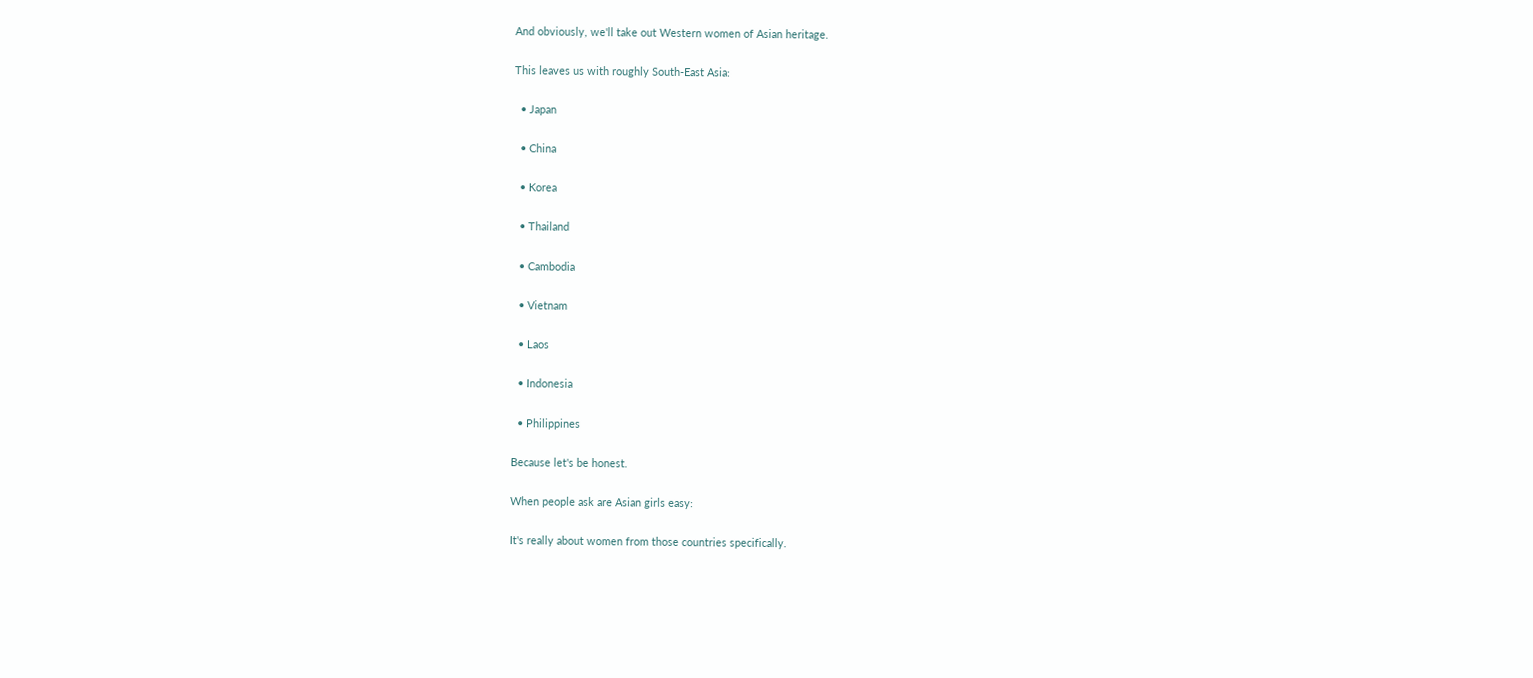And obviously, we'll take out Western women of Asian heritage.

This leaves us with roughly South-East Asia:

  • Japan

  • China

  • Korea

  • Thailand

  • Cambodia

  • Vietnam

  • Laos

  • Indonesia

  • Philippines

Because let's be honest.

When people ask are Asian girls easy:

It's really about women from those countries specifically.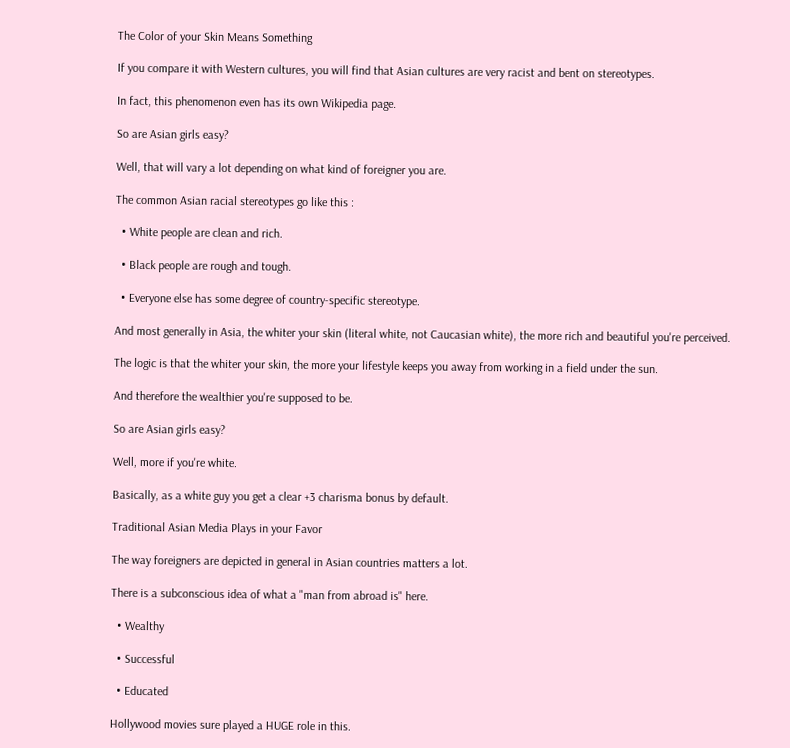The Color of your Skin Means Something

If you compare it with Western cultures, you will find that Asian cultures are very racist and bent on stereotypes.

In fact, this phenomenon even has its own Wikipedia page.

So are Asian girls easy?

Well, that will vary a lot depending on what kind of foreigner you are.

The common Asian racial stereotypes go like this :

  • White people are clean and rich.

  • Black people are rough and tough.

  • Everyone else has some degree of country-specific stereotype.

And most generally in Asia, the whiter your skin (literal white, not Caucasian white), the more rich and beautiful you're perceived.

The logic is that the whiter your skin, the more your lifestyle keeps you away from working in a field under the sun.

And therefore the wealthier you're supposed to be.

So are Asian girls easy?

Well, more if you're white.

Basically, as a white guy you get a clear +3 charisma bonus by default.

Traditional Asian Media Plays in your Favor

The way foreigners are depicted in general in Asian countries matters a lot.

There is a subconscious idea of what a "man from abroad is" here.

  • Wealthy

  • Successful

  • Educated

Hollywood movies sure played a HUGE role in this.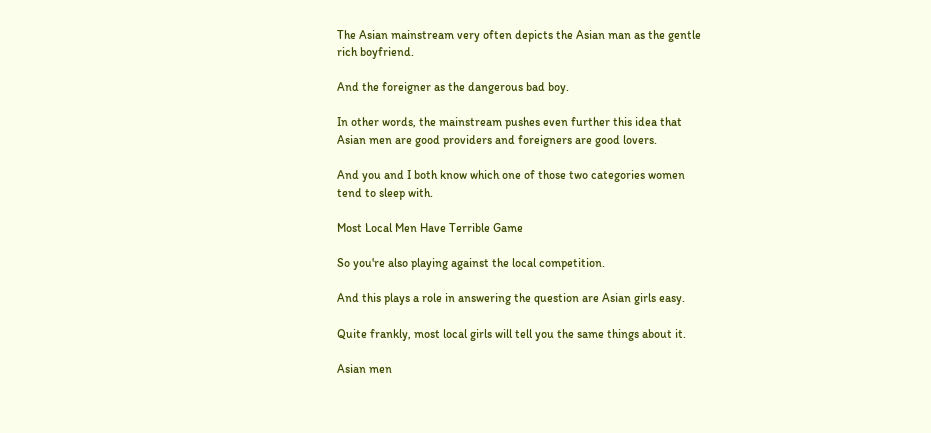The Asian mainstream very often depicts the Asian man as the gentle rich boyfriend.

And the foreigner as the dangerous bad boy.

In other words, the mainstream pushes even further this idea that Asian men are good providers and foreigners are good lovers.

And you and I both know which one of those two categories women tend to sleep with.

Most Local Men Have Terrible Game

So you're also playing against the local competition.

And this plays a role in answering the question are Asian girls easy.

Quite frankly, most local girls will tell you the same things about it.

Asian men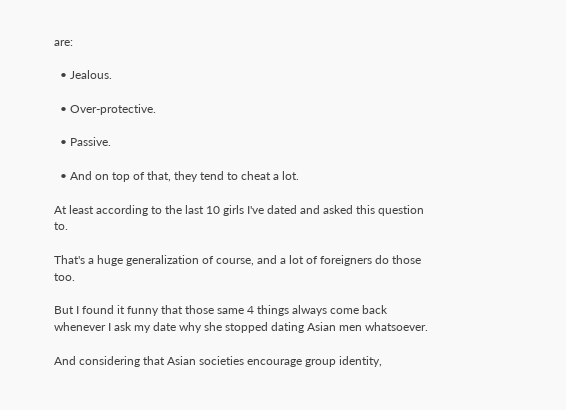are:

  • Jealous.

  • Over-protective.

  • Passive.

  • And on top of that, they tend to cheat a lot.

At least according to the last 10 girls I've dated and asked this question to.

That's a huge generalization of course, and a lot of foreigners do those too.

But I found it funny that those same 4 things always come back whenever I ask my date why she stopped dating Asian men whatsoever.

And considering that Asian societies encourage group identity,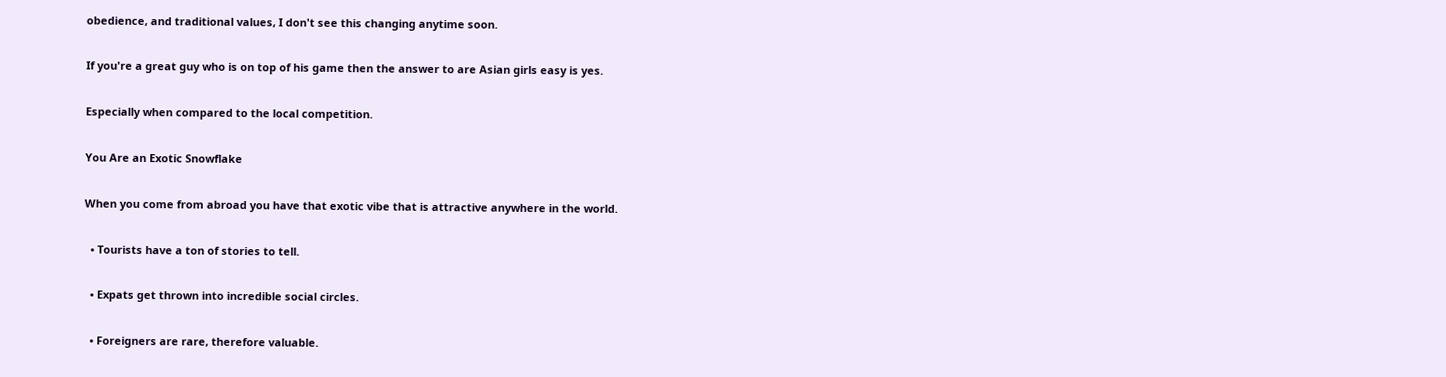obedience, and traditional values, I don't see this changing anytime soon.

If you're a great guy who is on top of his game then the answer to are Asian girls easy is yes.

Especially when compared to the local competition.

You Are an Exotic Snowflake

When you come from abroad you have that exotic vibe that is attractive anywhere in the world.

  • Tourists have a ton of stories to tell.

  • Expats get thrown into incredible social circles.

  • Foreigners are rare, therefore valuable.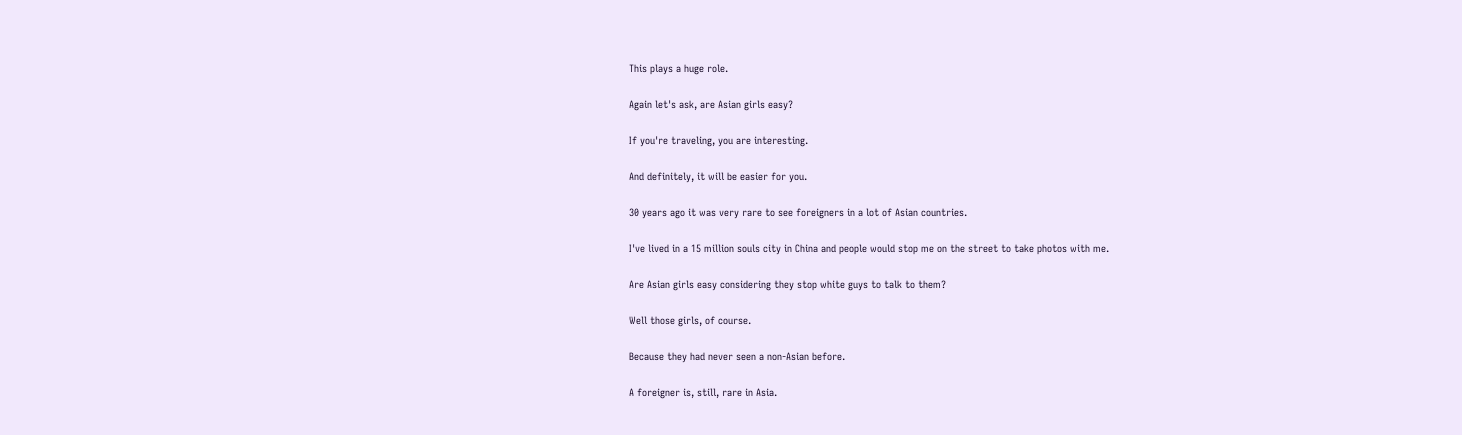This plays a huge role.

Again let's ask, are Asian girls easy?

If you're traveling, you are interesting.

And definitely, it will be easier for you.

30 years ago it was very rare to see foreigners in a lot of Asian countries.

I've lived in a 15 million souls city in China and people would stop me on the street to take photos with me.

Are Asian girls easy considering they stop white guys to talk to them?

Well those girls, of course.

Because they had never seen a non-Asian before.

A foreigner is, still, rare in Asia.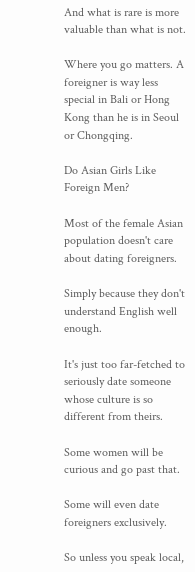And what is rare is more valuable than what is not.

Where you go matters. A foreigner is way less special in Bali or Hong Kong than he is in Seoul or Chongqing.

Do Asian Girls Like Foreign Men?

Most of the female Asian population doesn't care about dating foreigners.

Simply because they don't understand English well enough.

It's just too far-fetched to seriously date someone whose culture is so different from theirs.

Some women will be curious and go past that.

Some will even date foreigners exclusively.

So unless you speak local,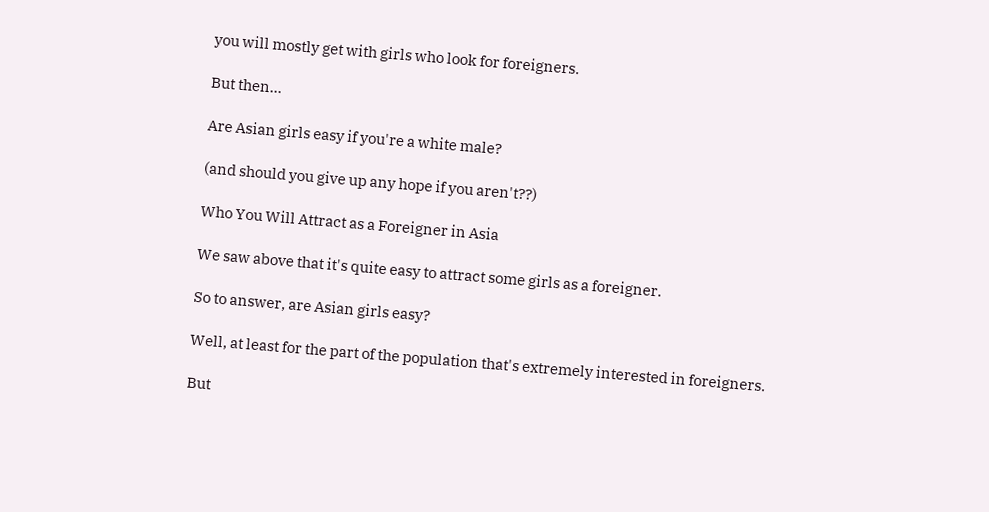you will mostly get with girls who look for foreigners.

But then...

Are Asian girls easy if you're a white male?

(and should you give up any hope if you aren't??)

Who You Will Attract as a Foreigner in Asia

We saw above that it's quite easy to attract some girls as a foreigner.

So to answer, are Asian girls easy?

Well, at least for the part of the population that's extremely interested in foreigners.

But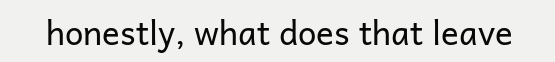honestly, what does that leave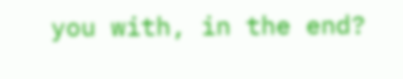you with, in the end?